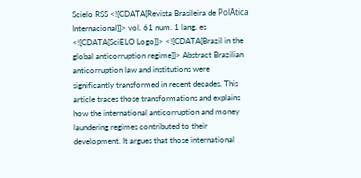Scielo RSS <![CDATA[Revista Brasileira de PolĂtica Internacional]]> vol. 61 num. 1 lang. es <![CDATA[SciELO Logo]]> <![CDATA[Brazil in the global anticorruption regime]]> Abstract Brazilian anticorruption law and institutions were significantly transformed in recent decades. This article traces those transformations and explains how the international anticorruption and money laundering regimes contributed to their development. It argues that those international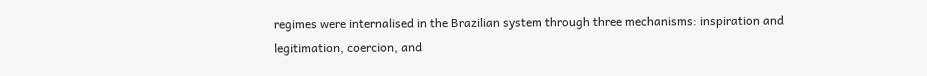regimes were internalised in the Brazilian system through three mechanisms: inspiration and legitimation, coercion, and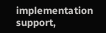implementation support,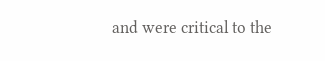and were critical to the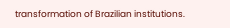transformation of Brazilian institutions.